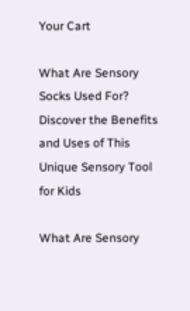Your Cart

What Are Sensory Socks Used For? Discover the Benefits and Uses of This Unique Sensory Tool for Kids

What Are Sensory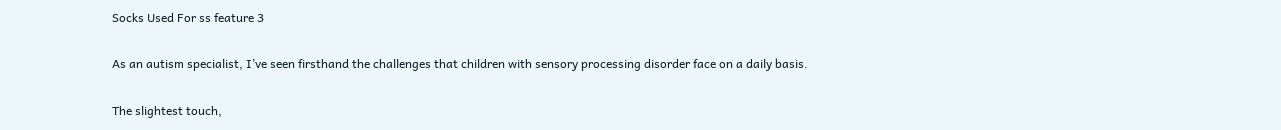Socks Used For ss feature 3

As an autism specialist, I’ve seen firsthand the challenges that children with sensory processing disorder face on a daily basis.

The slightest touch,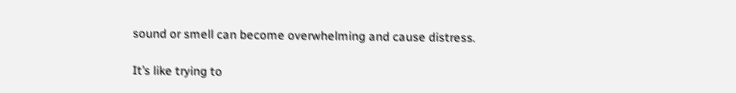sound or smell can become overwhelming and cause distress.

It’s like trying to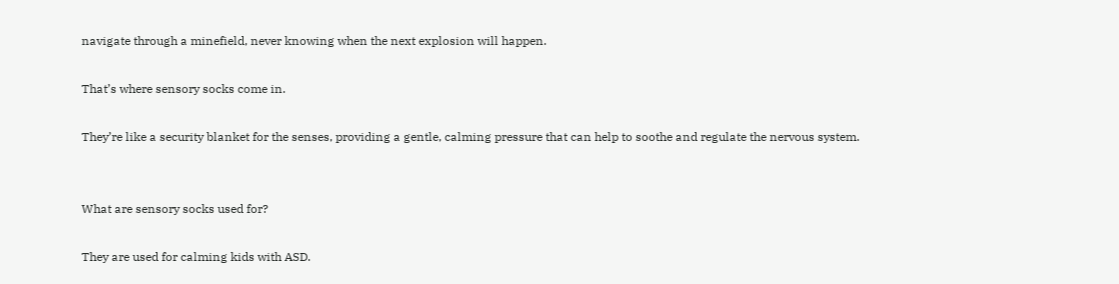navigate through a minefield, never knowing when the next explosion will happen.

That’s where sensory socks come in.

They’re like a security blanket for the senses, providing a gentle, calming pressure that can help to soothe and regulate the nervous system.


What are sensory socks used for?

They are used for calming kids with ASD.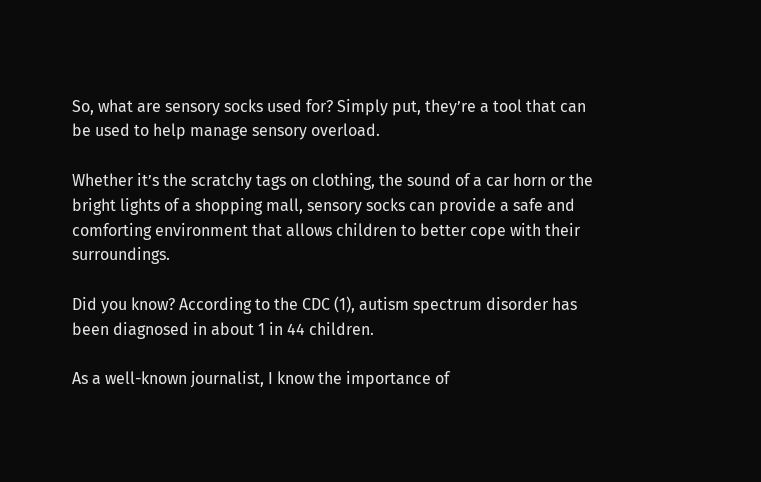So, what are sensory socks used for? Simply put, they’re a tool that can be used to help manage sensory overload.

Whether it’s the scratchy tags on clothing, the sound of a car horn or the bright lights of a shopping mall, sensory socks can provide a safe and comforting environment that allows children to better cope with their surroundings.

Did you know? According to the CDC (1), autism spectrum disorder has been diagnosed in about 1 in 44 children.

As a well-known journalist, I know the importance of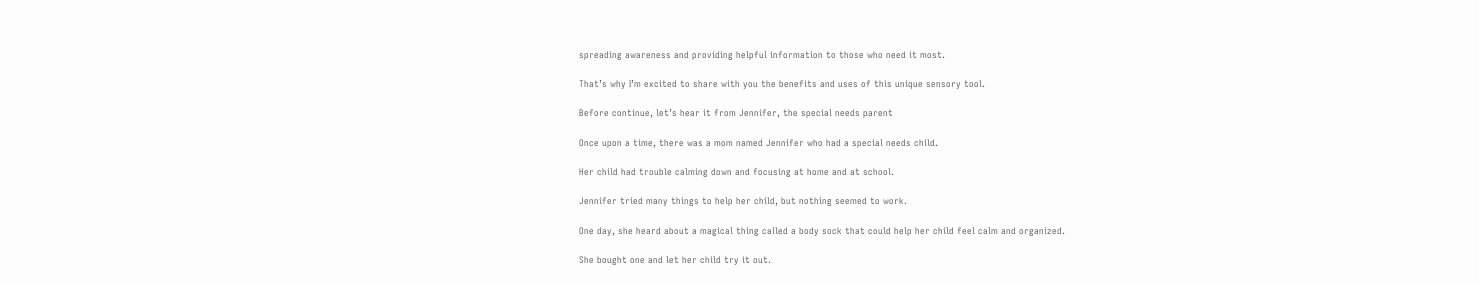spreading awareness and providing helpful information to those who need it most.

That’s why I’m excited to share with you the benefits and uses of this unique sensory tool.

Before continue, let’s hear it from Jennifer, the special needs parent

Once upon a time, there was a mom named Jennifer who had a special needs child.

Her child had trouble calming down and focusing at home and at school.

Jennifer tried many things to help her child, but nothing seemed to work.

One day, she heard about a magical thing called a body sock that could help her child feel calm and organized.

She bought one and let her child try it out.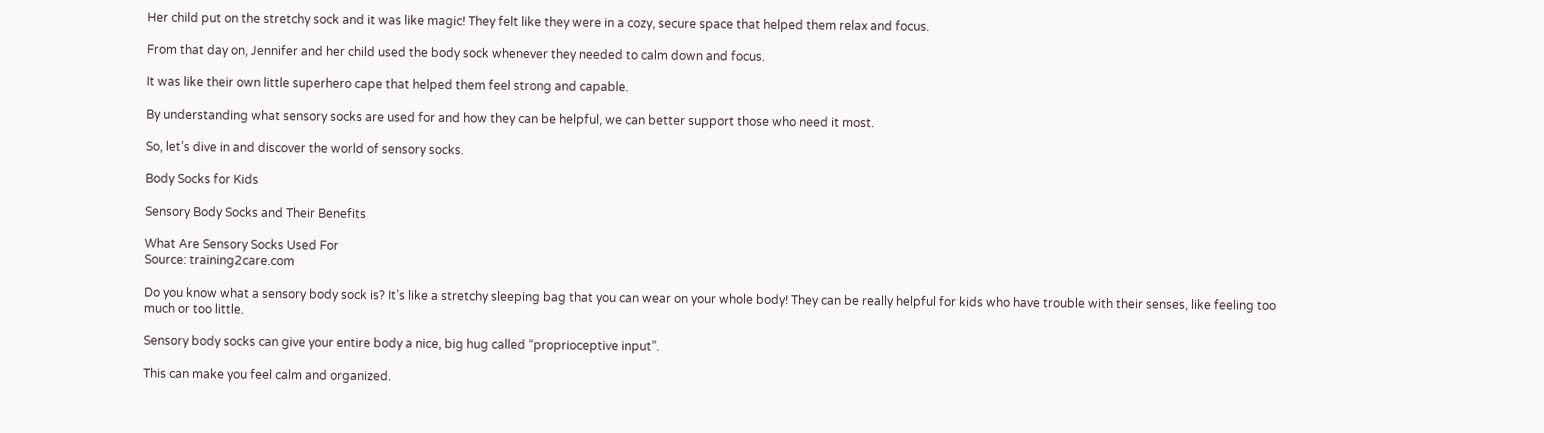Her child put on the stretchy sock and it was like magic! They felt like they were in a cozy, secure space that helped them relax and focus.

From that day on, Jennifer and her child used the body sock whenever they needed to calm down and focus.

It was like their own little superhero cape that helped them feel strong and capable.

By understanding what sensory socks are used for and how they can be helpful, we can better support those who need it most.

So, let’s dive in and discover the world of sensory socks.

Body Socks for Kids

Sensory Body Socks and Their Benefits

What Are Sensory Socks Used For
Source: training2care.com

Do you know what a sensory body sock is? It’s like a stretchy sleeping bag that you can wear on your whole body! They can be really helpful for kids who have trouble with their senses, like feeling too much or too little.

Sensory body socks can give your entire body a nice, big hug called “proprioceptive input”.

This can make you feel calm and organized.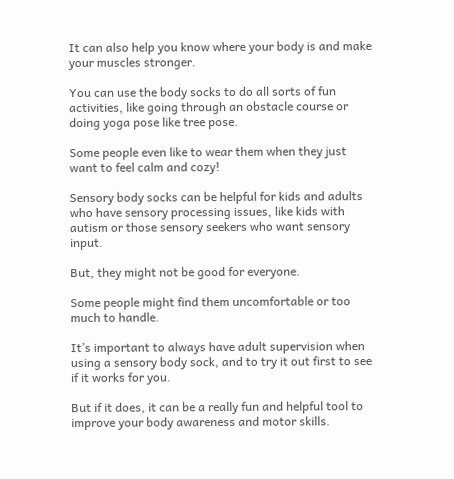It can also help you know where your body is and make your muscles stronger.

You can use the body socks to do all sorts of fun activities, like going through an obstacle course or doing yoga pose like tree pose.

Some people even like to wear them when they just want to feel calm and cozy!

Sensory body socks can be helpful for kids and adults who have sensory processing issues, like kids with autism or those sensory seekers who want sensory input.

But, they might not be good for everyone.

Some people might find them uncomfortable or too much to handle.

It’s important to always have adult supervision when using a sensory body sock, and to try it out first to see if it works for you.

But if it does, it can be a really fun and helpful tool to improve your body awareness and motor skills.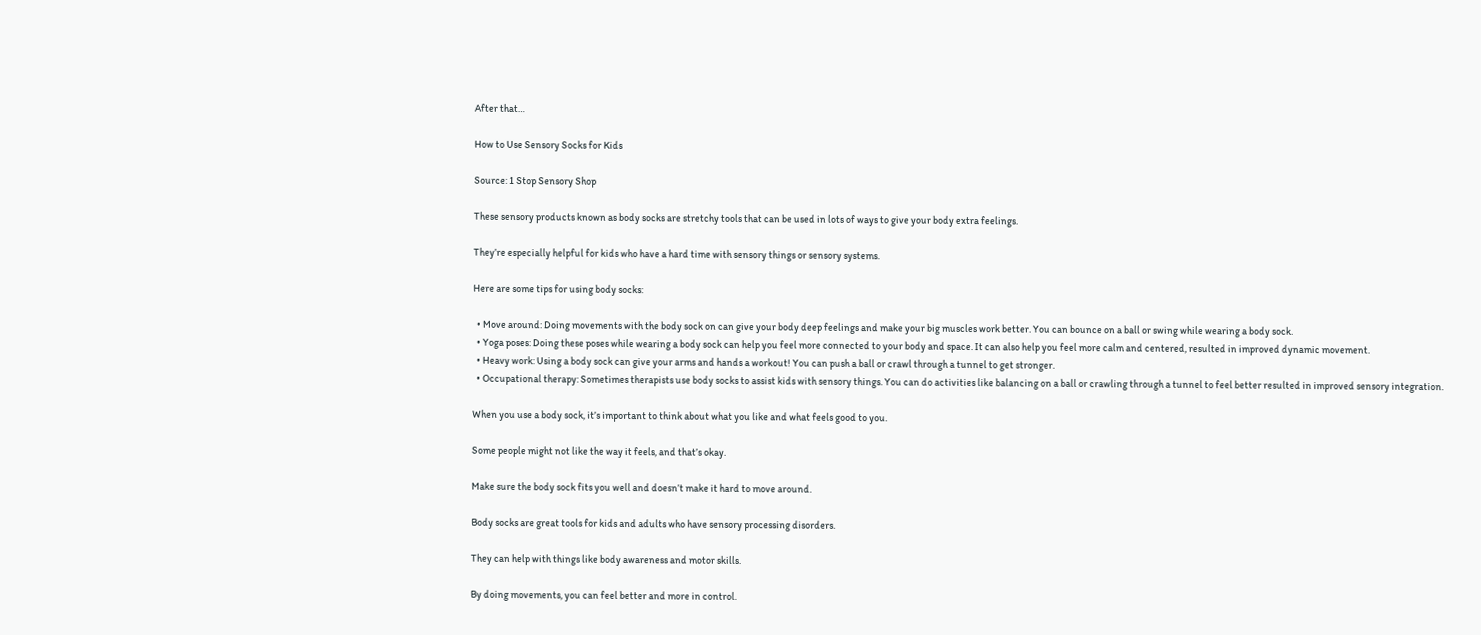After that…

How to Use Sensory Socks for Kids

Source: 1 Stop Sensory Shop

These sensory products known as body socks are stretchy tools that can be used in lots of ways to give your body extra feelings.

They’re especially helpful for kids who have a hard time with sensory things or sensory systems.

Here are some tips for using body socks:

  • Move around: Doing movements with the body sock on can give your body deep feelings and make your big muscles work better. You can bounce on a ball or swing while wearing a body sock.
  • Yoga poses: Doing these poses while wearing a body sock can help you feel more connected to your body and space. It can also help you feel more calm and centered, resulted in improved dynamic movement.
  • Heavy work: Using a body sock can give your arms and hands a workout! You can push a ball or crawl through a tunnel to get stronger.
  • Occupational therapy: Sometimes therapists use body socks to assist kids with sensory things. You can do activities like balancing on a ball or crawling through a tunnel to feel better resulted in improved sensory integration.

When you use a body sock, it’s important to think about what you like and what feels good to you.

Some people might not like the way it feels, and that’s okay.

Make sure the body sock fits you well and doesn’t make it hard to move around.

Body socks are great tools for kids and adults who have sensory processing disorders.

They can help with things like body awareness and motor skills.

By doing movements, you can feel better and more in control.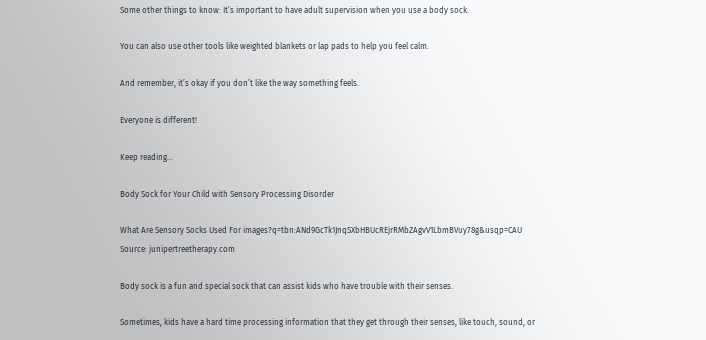Some other things to know: It’s important to have adult supervision when you use a body sock.

You can also use other tools like weighted blankets or lap pads to help you feel calm.

And remember, it’s okay if you don’t like the way something feels.

Everyone is different!

Keep reading…

Body Sock for Your Child with Sensory Processing Disorder

What Are Sensory Socks Used For images?q=tbn:ANd9GcTk1JnqSXbHBUcREjrRMbZAgvV1LbmBVuy78g&usqp=CAU
Source: junipertreetherapy.com

Body sock is a fun and special sock that can assist kids who have trouble with their senses.

Sometimes, kids have a hard time processing information that they get through their senses, like touch, sound, or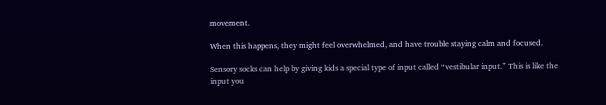movement.

When this happens, they might feel overwhelmed, and have trouble staying calm and focused.

Sensory socks can help by giving kids a special type of input called “vestibular input.” This is like the input you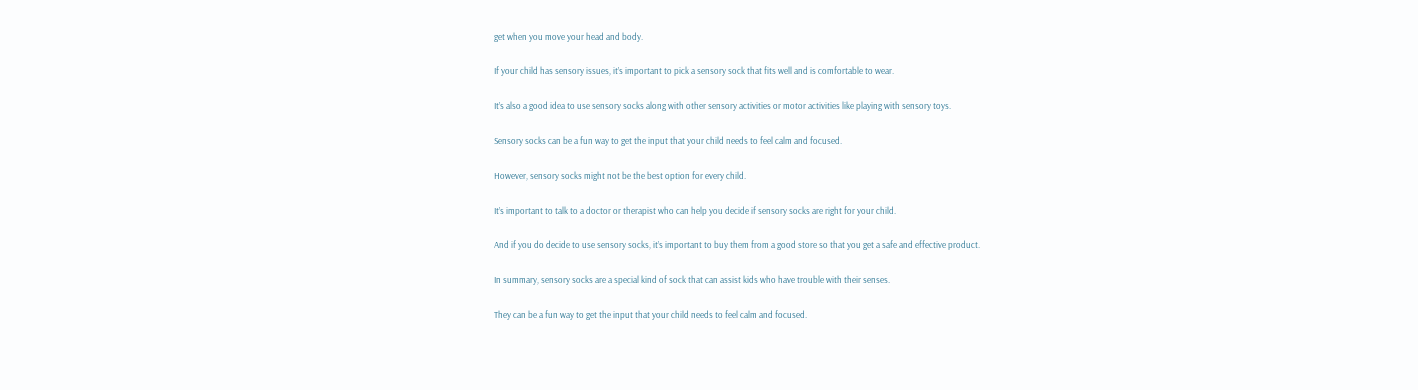get when you move your head and body.

If your child has sensory issues, it’s important to pick a sensory sock that fits well and is comfortable to wear.

It’s also a good idea to use sensory socks along with other sensory activities or motor activities like playing with sensory toys.

Sensory socks can be a fun way to get the input that your child needs to feel calm and focused.

However, sensory socks might not be the best option for every child.

It’s important to talk to a doctor or therapist who can help you decide if sensory socks are right for your child.

And if you do decide to use sensory socks, it’s important to buy them from a good store so that you get a safe and effective product.

In summary, sensory socks are a special kind of sock that can assist kids who have trouble with their senses.

They can be a fun way to get the input that your child needs to feel calm and focused.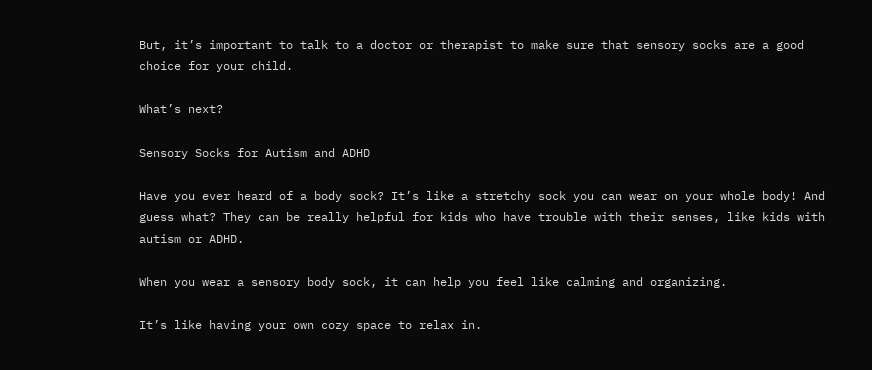But, it’s important to talk to a doctor or therapist to make sure that sensory socks are a good choice for your child.

What’s next?

Sensory Socks for Autism and ADHD

Have you ever heard of a body sock? It’s like a stretchy sock you can wear on your whole body! And guess what? They can be really helpful for kids who have trouble with their senses, like kids with autism or ADHD.

When you wear a sensory body sock, it can help you feel like calming and organizing.

It’s like having your own cozy space to relax in.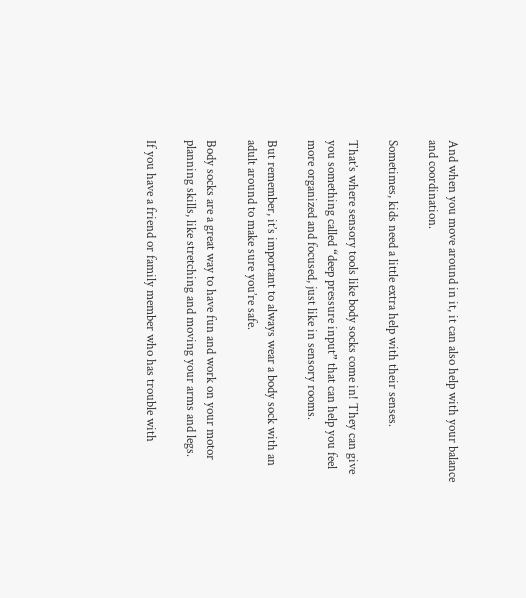And when you move around in it, it can also help with your balance and coordination.

Sometimes, kids need a little extra help with their senses.

That’s where sensory tools like body socks come in! They can give you something called “deep pressure input” that can help you feel more organized and focused, just like in sensory rooms.

But remember, it’s important to always wear a body sock with an adult around to make sure you’re safe.

Body socks are a great way to have fun and work on your motor planning skills, like stretching and moving your arms and legs.

If you have a friend or family member who has trouble with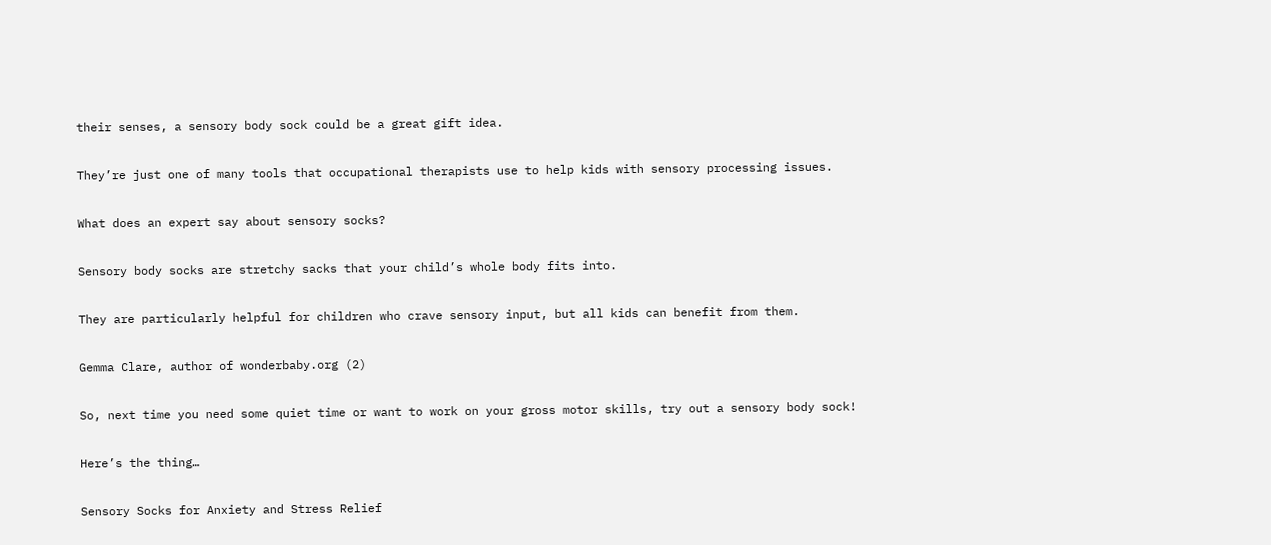their senses, a sensory body sock could be a great gift idea.

They’re just one of many tools that occupational therapists use to help kids with sensory processing issues.

What does an expert say about sensory socks?

Sensory body socks are stretchy sacks that your child’s whole body fits into.

They are particularly helpful for children who crave sensory input, but all kids can benefit from them.

Gemma Clare, author of wonderbaby.org (2)

So, next time you need some quiet time or want to work on your gross motor skills, try out a sensory body sock!

Here’s the thing…

Sensory Socks for Anxiety and Stress Relief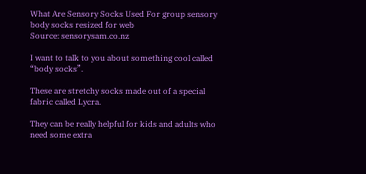What Are Sensory Socks Used For group sensory body socks resized for web
Source: sensorysam.co.nz

I want to talk to you about something cool called “body socks”.

These are stretchy socks made out of a special fabric called Lycra.

They can be really helpful for kids and adults who need some extra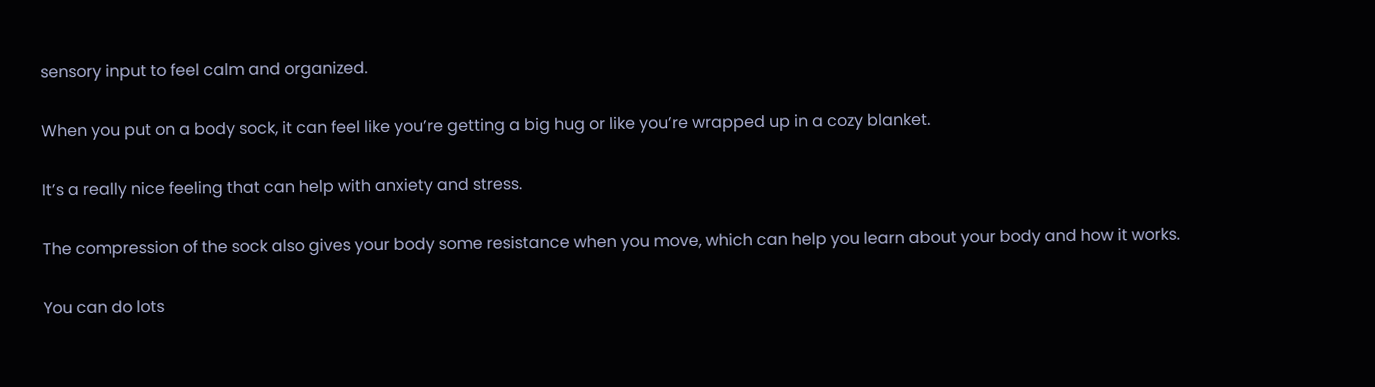sensory input to feel calm and organized.

When you put on a body sock, it can feel like you’re getting a big hug or like you’re wrapped up in a cozy blanket.

It’s a really nice feeling that can help with anxiety and stress.

The compression of the sock also gives your body some resistance when you move, which can help you learn about your body and how it works.

You can do lots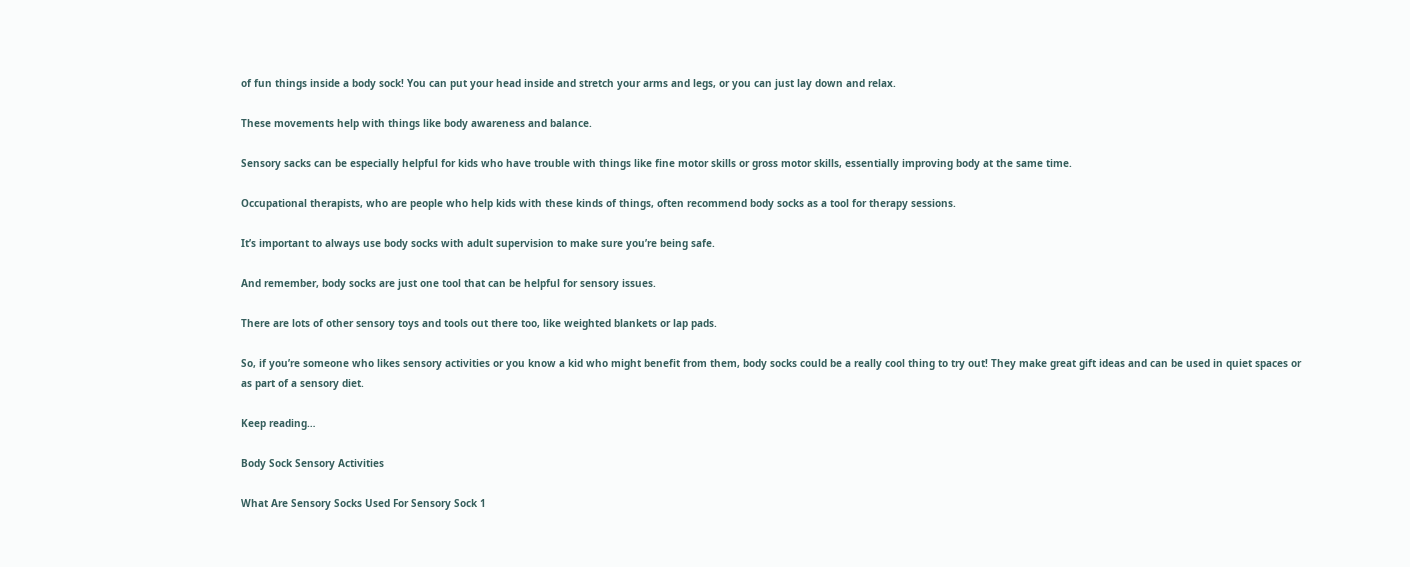of fun things inside a body sock! You can put your head inside and stretch your arms and legs, or you can just lay down and relax.

These movements help with things like body awareness and balance.

Sensory sacks can be especially helpful for kids who have trouble with things like fine motor skills or gross motor skills, essentially improving body at the same time.

Occupational therapists, who are people who help kids with these kinds of things, often recommend body socks as a tool for therapy sessions.

It’s important to always use body socks with adult supervision to make sure you’re being safe.

And remember, body socks are just one tool that can be helpful for sensory issues.

There are lots of other sensory toys and tools out there too, like weighted blankets or lap pads.

So, if you’re someone who likes sensory activities or you know a kid who might benefit from them, body socks could be a really cool thing to try out! They make great gift ideas and can be used in quiet spaces or as part of a sensory diet.

Keep reading…

Body Sock Sensory Activities

What Are Sensory Socks Used For Sensory Sock 1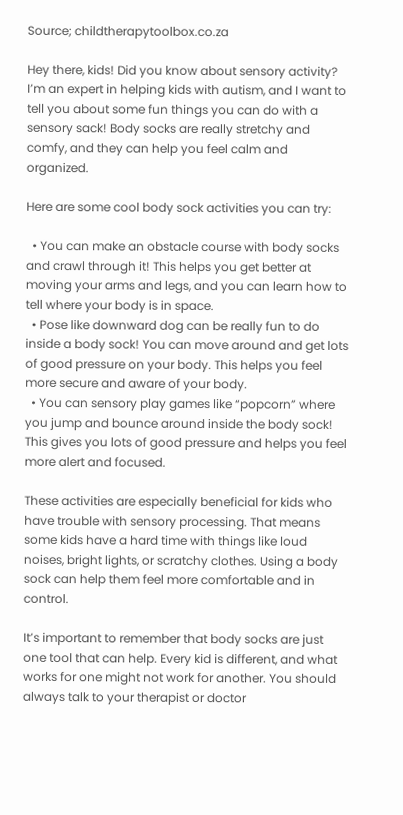Source; childtherapytoolbox.co.za

Hey there, kids! Did you know about sensory activity? I’m an expert in helping kids with autism, and I want to tell you about some fun things you can do with a sensory sack! Body socks are really stretchy and comfy, and they can help you feel calm and organized.

Here are some cool body sock activities you can try:

  • You can make an obstacle course with body socks and crawl through it! This helps you get better at moving your arms and legs, and you can learn how to tell where your body is in space.
  • Pose like downward dog can be really fun to do inside a body sock! You can move around and get lots of good pressure on your body. This helps you feel more secure and aware of your body.
  • You can sensory play games like “popcorn” where you jump and bounce around inside the body sock! This gives you lots of good pressure and helps you feel more alert and focused.

These activities are especially beneficial for kids who have trouble with sensory processing. That means some kids have a hard time with things like loud noises, bright lights, or scratchy clothes. Using a body sock can help them feel more comfortable and in control.

It’s important to remember that body socks are just one tool that can help. Every kid is different, and what works for one might not work for another. You should always talk to your therapist or doctor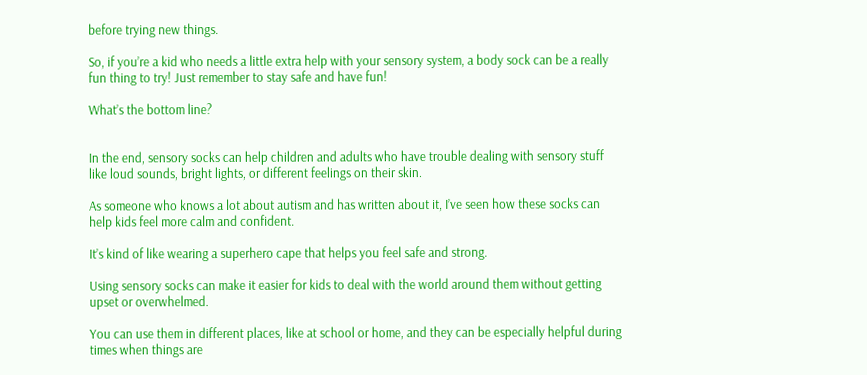before trying new things.

So, if you’re a kid who needs a little extra help with your sensory system, a body sock can be a really fun thing to try! Just remember to stay safe and have fun!

What’s the bottom line?


In the end, sensory socks can help children and adults who have trouble dealing with sensory stuff like loud sounds, bright lights, or different feelings on their skin.

As someone who knows a lot about autism and has written about it, I’ve seen how these socks can help kids feel more calm and confident.

It’s kind of like wearing a superhero cape that helps you feel safe and strong.

Using sensory socks can make it easier for kids to deal with the world around them without getting upset or overwhelmed.

You can use them in different places, like at school or home, and they can be especially helpful during times when things are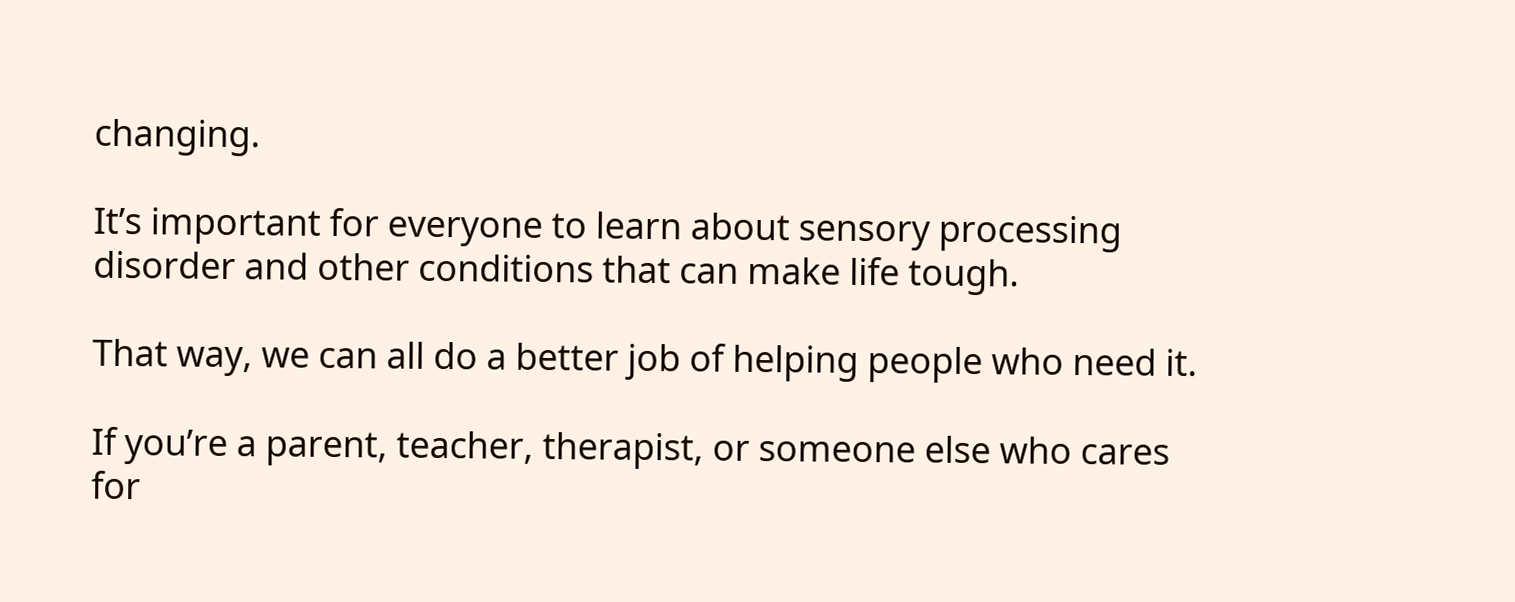changing.

It’s important for everyone to learn about sensory processing disorder and other conditions that can make life tough.

That way, we can all do a better job of helping people who need it.

If you’re a parent, teacher, therapist, or someone else who cares for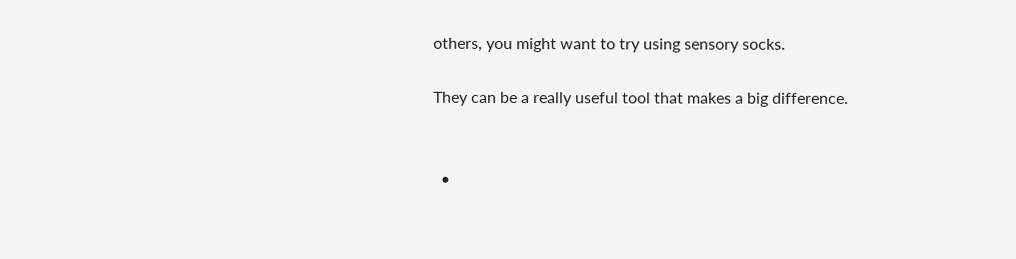others, you might want to try using sensory socks.

They can be a really useful tool that makes a big difference.


  •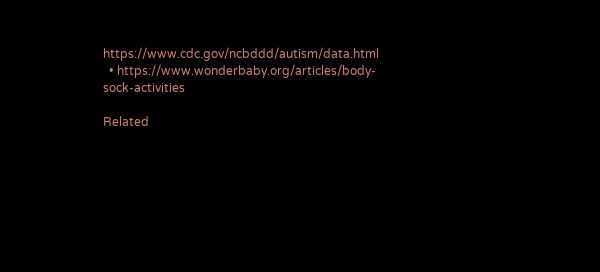https://www.cdc.gov/ncbddd/autism/data.html
  • https://www.wonderbaby.org/articles/body-sock-activities

Related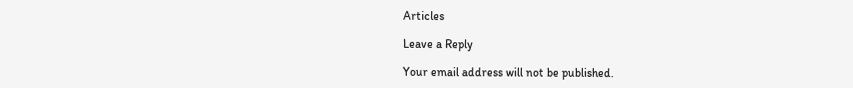Articles

Leave a Reply

Your email address will not be published.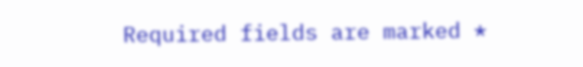Required fields are marked *